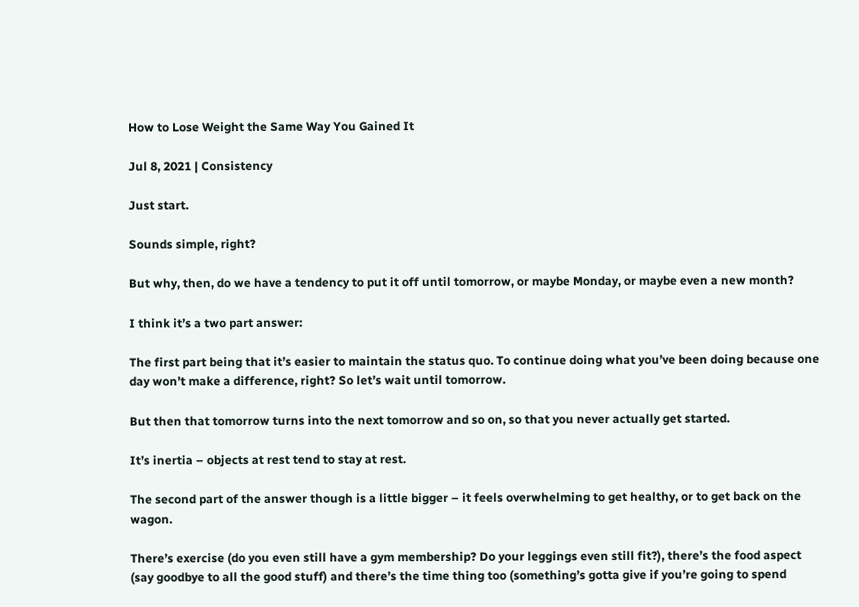How to Lose Weight the Same Way You Gained It

Jul 8, 2021 | Consistency

Just start.

Sounds simple, right?

But why, then, do we have a tendency to put it off until tomorrow, or maybe Monday, or maybe even a new month?

I think it’s a two part answer:

The first part being that it’s easier to maintain the status quo. To continue doing what you’ve been doing because one day won’t make a difference, right? So let’s wait until tomorrow.

But then that tomorrow turns into the next tomorrow and so on, so that you never actually get started.

It’s inertia – objects at rest tend to stay at rest.

The second part of the answer though is a little bigger – it feels overwhelming to get healthy, or to get back on the wagon.

There’s exercise (do you even still have a gym membership? Do your leggings even still fit?), there’s the food aspect (say goodbye to all the good stuff) and there’s the time thing too (something’s gotta give if you’re going to spend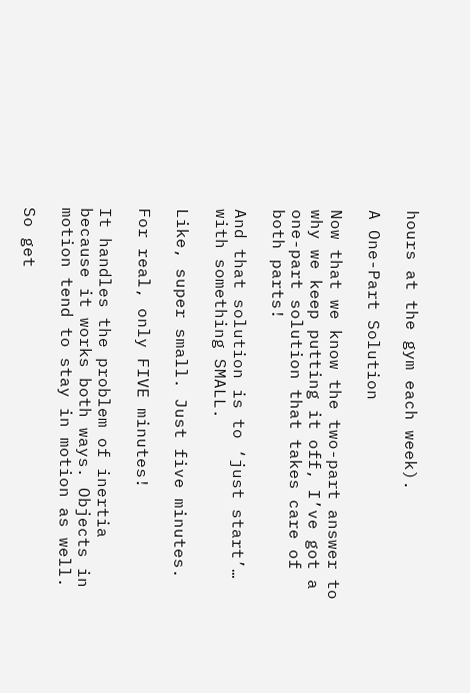hours at the gym each week).

A One-Part Solution

Now that we know the two-part answer to why we keep putting it off, I’ve got a one-part solution that takes care of both parts!

And that solution is to ‘just start’… with something SMALL.

Like, super small. Just five minutes.

For real, only FIVE minutes!

It handles the problem of inertia because it works both ways. Objects in motion tend to stay in motion as well.

So get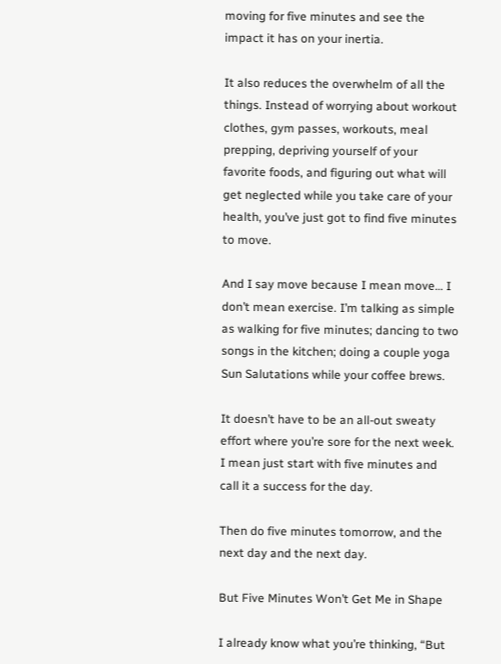moving for five minutes and see the impact it has on your inertia.

It also reduces the overwhelm of all the things. Instead of worrying about workout clothes, gym passes, workouts, meal prepping, depriving yourself of your favorite foods, and figuring out what will get neglected while you take care of your health, you’ve just got to find five minutes to move.

And I say move because I mean move… I don’t mean exercise. I’m talking as simple as walking for five minutes; dancing to two songs in the kitchen; doing a couple yoga Sun Salutations while your coffee brews.

It doesn’t have to be an all-out sweaty effort where you’re sore for the next week. I mean just start with five minutes and call it a success for the day.

Then do five minutes tomorrow, and the next day and the next day.

But Five Minutes Won’t Get Me in Shape

I already know what you’re thinking, “But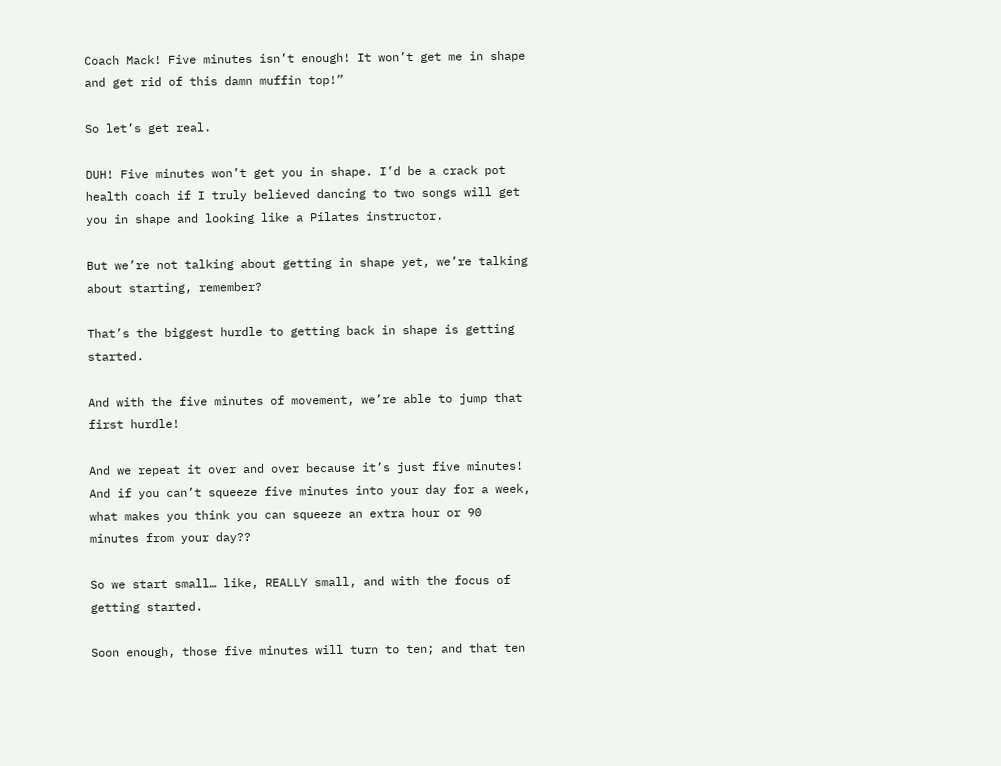Coach Mack! Five minutes isn’t enough! It won’t get me in shape and get rid of this damn muffin top!”

So let’s get real.

DUH! Five minutes won’t get you in shape. I’d be a crack pot health coach if I truly believed dancing to two songs will get you in shape and looking like a Pilates instructor.

But we’re not talking about getting in shape yet, we’re talking about starting, remember?

That’s the biggest hurdle to getting back in shape is getting started.

And with the five minutes of movement, we’re able to jump that first hurdle!

And we repeat it over and over because it’s just five minutes! And if you can’t squeeze five minutes into your day for a week, what makes you think you can squeeze an extra hour or 90 minutes from your day??

So we start small… like, REALLY small, and with the focus of getting started.

Soon enough, those five minutes will turn to ten; and that ten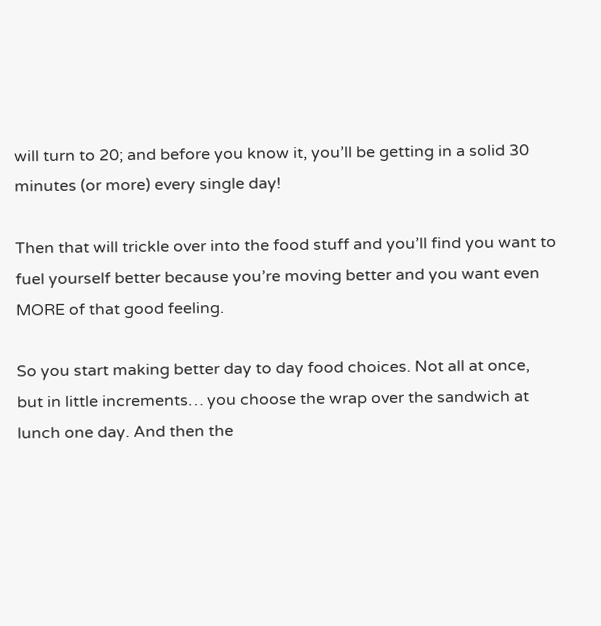will turn to 20; and before you know it, you’ll be getting in a solid 30 minutes (or more) every single day!

Then that will trickle over into the food stuff and you’ll find you want to fuel yourself better because you’re moving better and you want even MORE of that good feeling.

So you start making better day to day food choices. Not all at once, but in little increments… you choose the wrap over the sandwich at lunch one day. And then the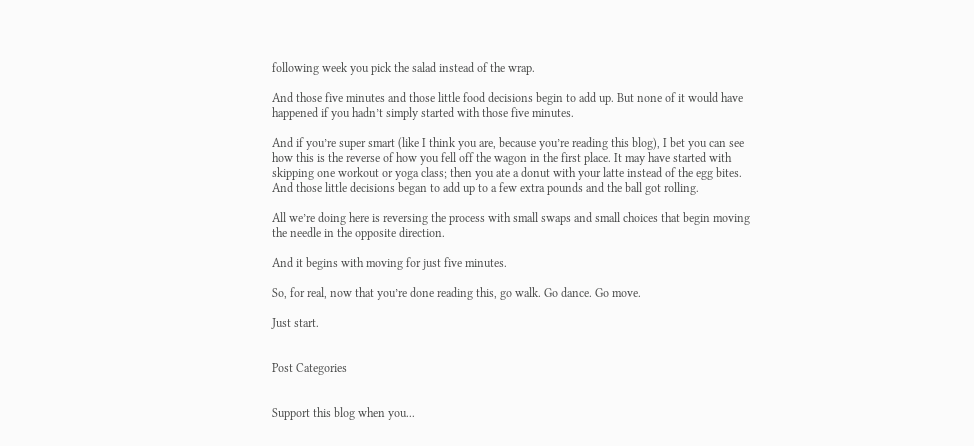following week you pick the salad instead of the wrap.

And those five minutes and those little food decisions begin to add up. But none of it would have happened if you hadn’t simply started with those five minutes.

And if you’re super smart (like I think you are, because you’re reading this blog), I bet you can see how this is the reverse of how you fell off the wagon in the first place. It may have started with skipping one workout or yoga class; then you ate a donut with your latte instead of the egg bites. And those little decisions began to add up to a few extra pounds and the ball got rolling.

All we’re doing here is reversing the process with small swaps and small choices that begin moving the needle in the opposite direction.

And it begins with moving for just five minutes.

So, for real, now that you’re done reading this, go walk. Go dance. Go move.

Just start.


Post Categories


Support this blog when you...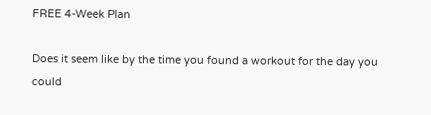FREE 4-Week Plan

Does it seem like by the time you found a workout for the day you could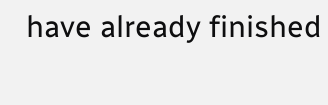have already finished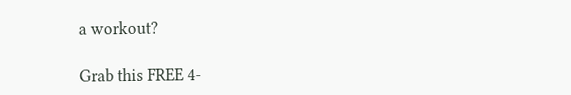a workout?

Grab this FREE 4-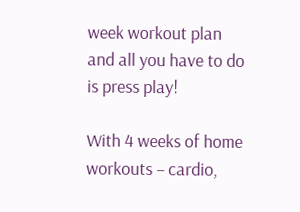week workout plan and all you have to do is press play!

With 4 weeks of home workouts – cardio,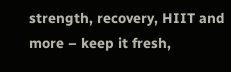strength, recovery, HIIT and more – keep it fresh,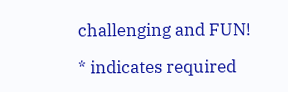challenging and FUN!

* indicates required